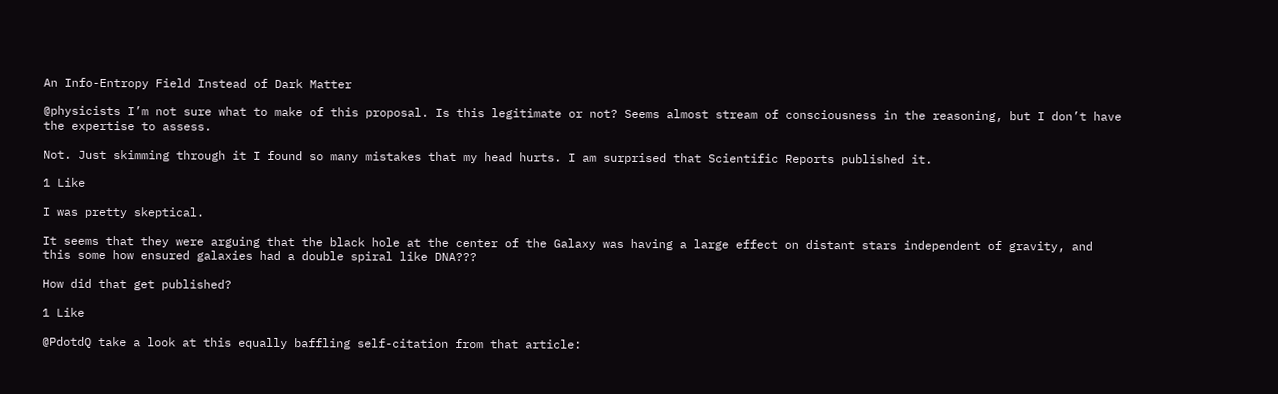An Info-Entropy Field Instead of Dark Matter

@physicists I’m not sure what to make of this proposal. Is this legitimate or not? Seems almost stream of consciousness in the reasoning, but I don’t have the expertise to assess.

Not. Just skimming through it I found so many mistakes that my head hurts. I am surprised that Scientific Reports published it.

1 Like

I was pretty skeptical.

It seems that they were arguing that the black hole at the center of the Galaxy was having a large effect on distant stars independent of gravity, and this some how ensured galaxies had a double spiral like DNA???

How did that get published?

1 Like

@PdotdQ take a look at this equally baffling self-citation from that article: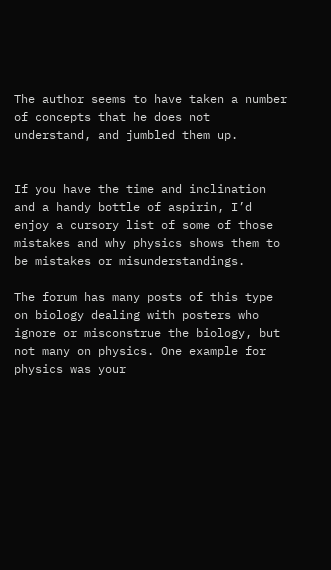The author seems to have taken a number of concepts that he does not understand, and jumbled them up.


If you have the time and inclination and a handy bottle of aspirin, I’d enjoy a cursory list of some of those mistakes and why physics shows them to be mistakes or misunderstandings.

The forum has many posts of this type on biology dealing with posters who ignore or misconstrue the biology, but not many on physics. One example for physics was your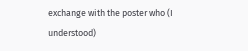exchange with the poster who (I understood)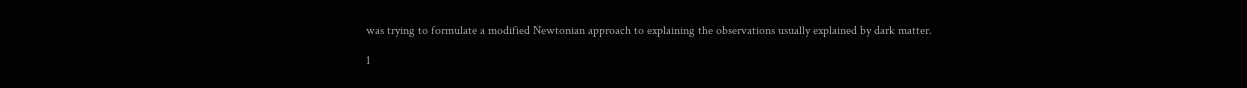was trying to formulate a modified Newtonian approach to explaining the observations usually explained by dark matter.

1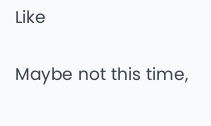Like

Maybe not this time,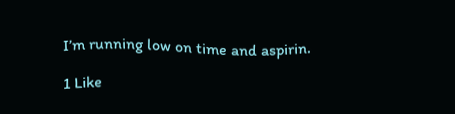I’m running low on time and aspirin.

1 Like